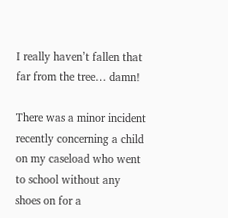I really haven’t fallen that far from the tree… damn!

There was a minor incident recently concerning a child on my caseload who went to school without any shoes on for a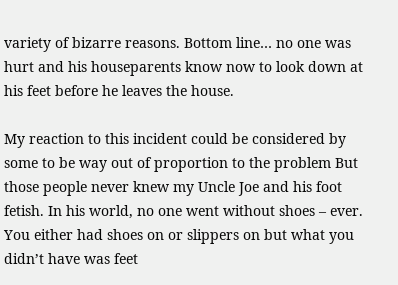variety of bizarre reasons. Bottom line… no one was hurt and his houseparents know now to look down at his feet before he leaves the house.

My reaction to this incident could be considered by some to be way out of proportion to the problem But those people never knew my Uncle Joe and his foot fetish. In his world, no one went without shoes – ever.  You either had shoes on or slippers on but what you didn’t have was feet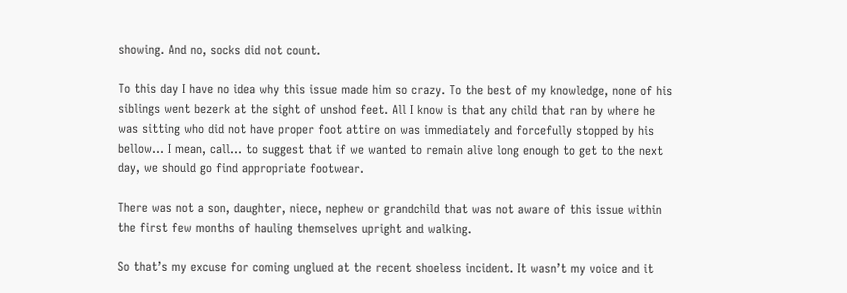showing. And no, socks did not count.

To this day I have no idea why this issue made him so crazy. To the best of my knowledge, none of his siblings went bezerk at the sight of unshod feet. All I know is that any child that ran by where he was sitting who did not have proper foot attire on was immediately and forcefully stopped by his bellow… I mean, call… to suggest that if we wanted to remain alive long enough to get to the next day, we should go find appropriate footwear.

There was not a son, daughter, niece, nephew or grandchild that was not aware of this issue within the first few months of hauling themselves upright and walking.

So that’s my excuse for coming unglued at the recent shoeless incident. It wasn’t my voice and it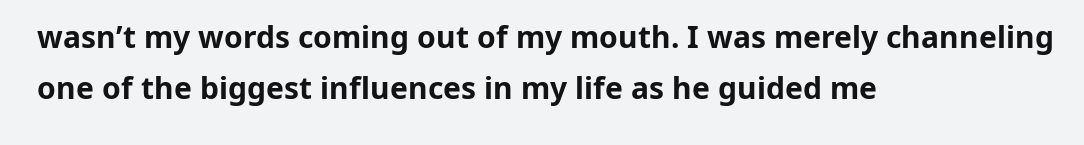wasn’t my words coming out of my mouth. I was merely channeling one of the biggest influences in my life as he guided me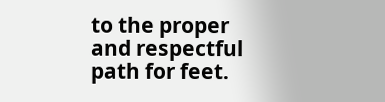to the proper and respectful path for feet.